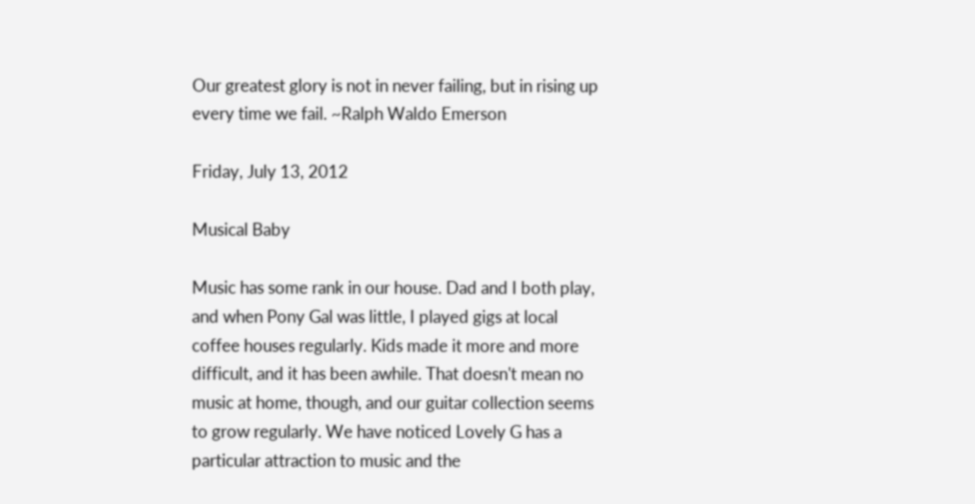Our greatest glory is not in never failing, but in rising up every time we fail. ~Ralph Waldo Emerson

Friday, July 13, 2012

Musical Baby

Music has some rank in our house. Dad and I both play, and when Pony Gal was little, I played gigs at local coffee houses regularly. Kids made it more and more difficult, and it has been awhile. That doesn't mean no music at home, though, and our guitar collection seems to grow regularly. We have noticed Lovely G has a particular attraction to music and the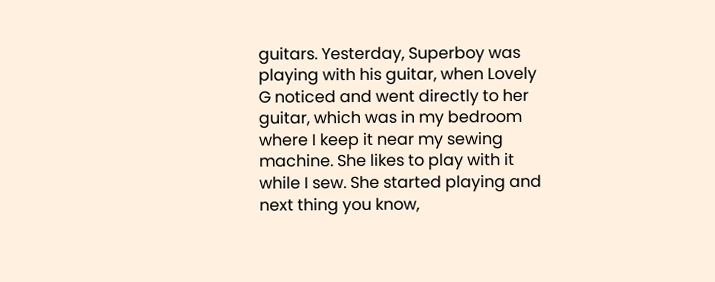guitars. Yesterday, Superboy was playing with his guitar, when Lovely G noticed and went directly to her guitar, which was in my bedroom where I keep it near my sewing machine. She likes to play with it while I sew. She started playing and next thing you know,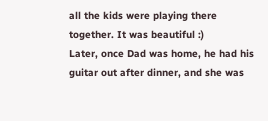all the kids were playing there together. It was beautiful :)
Later, once Dad was home, he had his guitar out after dinner, and she was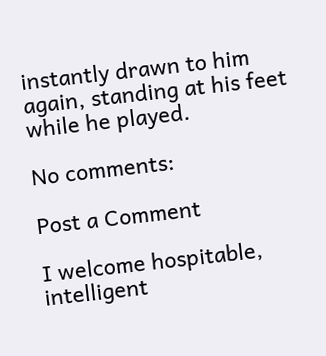instantly drawn to him again, standing at his feet while he played.

No comments:

Post a Comment

I welcome hospitable, intelligent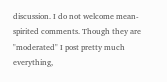discussion. I do not welcome mean-spirited comments. Though they are "moderated" I post pretty much everything,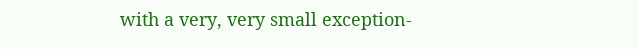with a very, very small exception-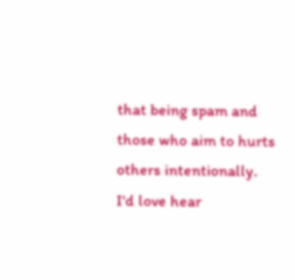that being spam and those who aim to hurts others intentionally. I'd love hear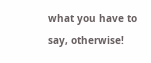what you have to say, otherwise!